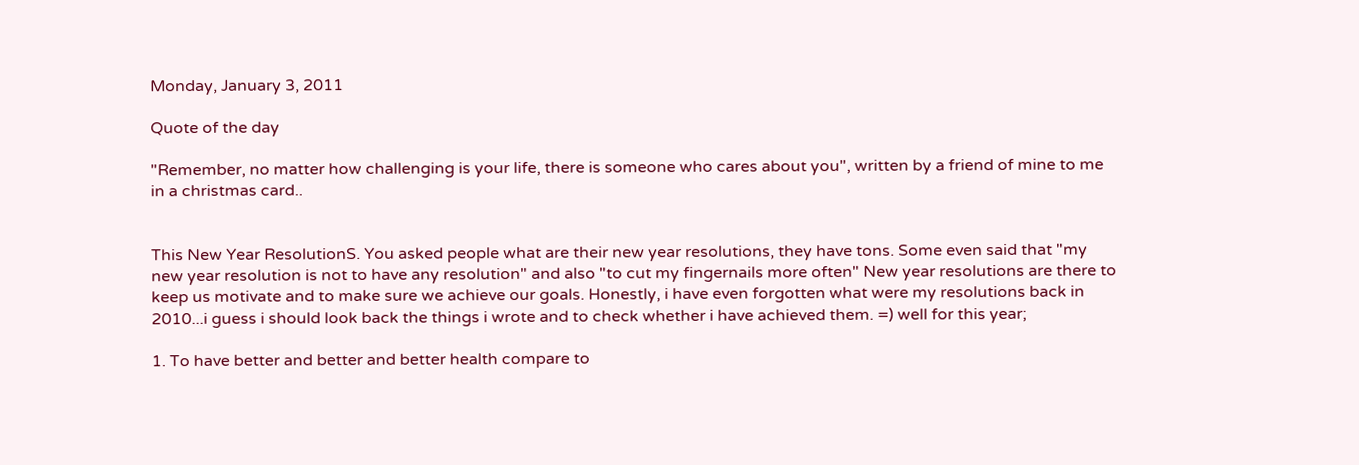Monday, January 3, 2011

Quote of the day

"Remember, no matter how challenging is your life, there is someone who cares about you", written by a friend of mine to me in a christmas card..


This New Year ResolutionS. You asked people what are their new year resolutions, they have tons. Some even said that "my new year resolution is not to have any resolution" and also "to cut my fingernails more often" New year resolutions are there to keep us motivate and to make sure we achieve our goals. Honestly, i have even forgotten what were my resolutions back in 2010...i guess i should look back the things i wrote and to check whether i have achieved them. =) well for this year;

1. To have better and better and better health compare to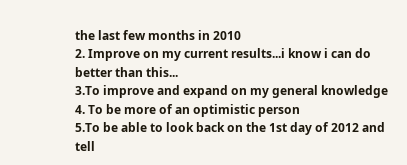the last few months in 2010
2. Improve on my current results...i know i can do better than this...
3.To improve and expand on my general knowledge
4. To be more of an optimistic person
5.To be able to look back on the 1st day of 2012 and tell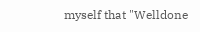myself that "Welldone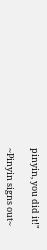pinyin, you did it!"

~Pinyin signs out~